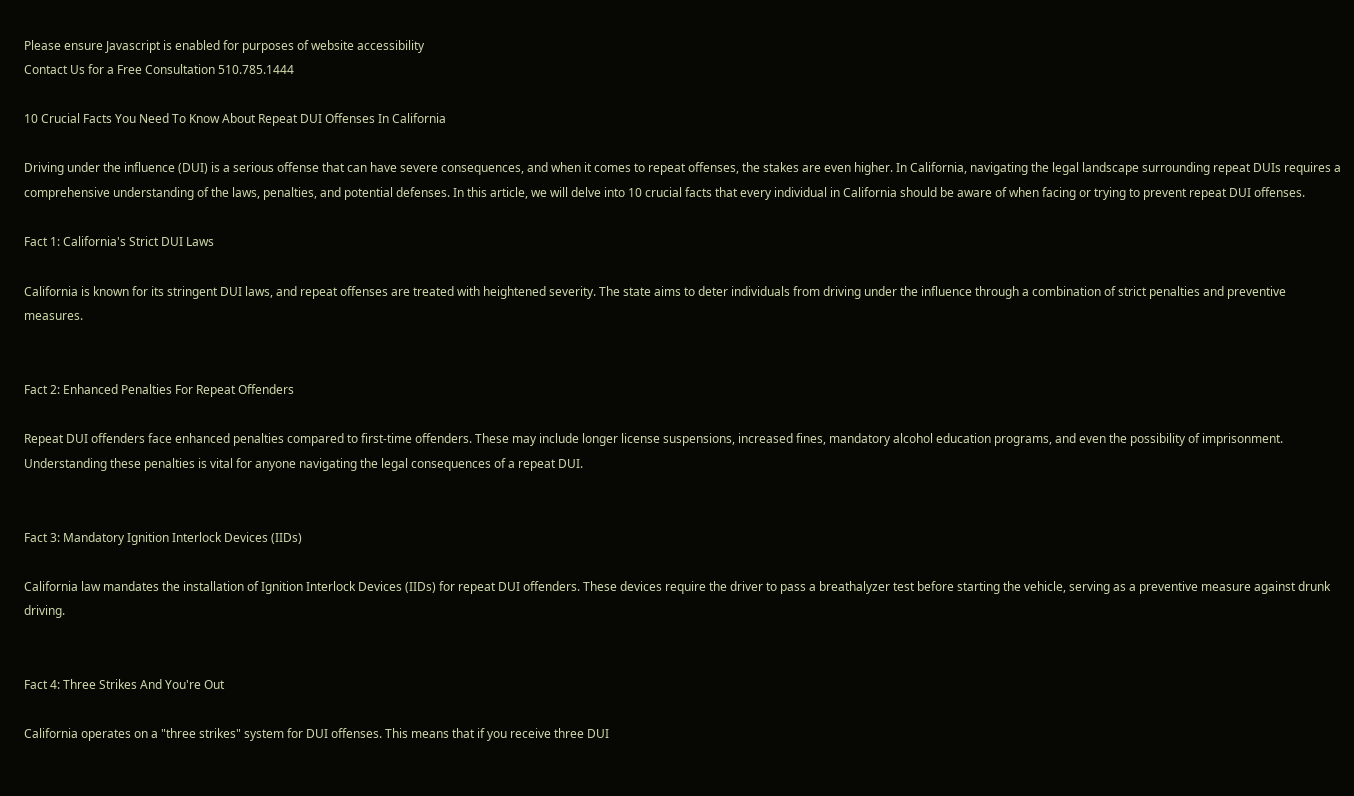Please ensure Javascript is enabled for purposes of website accessibility
Contact Us for a Free Consultation 510.785.1444

10 Crucial Facts You Need To Know About Repeat DUI Offenses In California

Driving under the influence (DUI) is a serious offense that can have severe consequences, and when it comes to repeat offenses, the stakes are even higher. In California, navigating the legal landscape surrounding repeat DUIs requires a comprehensive understanding of the laws, penalties, and potential defenses. In this article, we will delve into 10 crucial facts that every individual in California should be aware of when facing or trying to prevent repeat DUI offenses.

Fact 1: California's Strict DUI Laws

California is known for its stringent DUI laws, and repeat offenses are treated with heightened severity. The state aims to deter individuals from driving under the influence through a combination of strict penalties and preventive measures.


Fact 2: Enhanced Penalties For Repeat Offenders

Repeat DUI offenders face enhanced penalties compared to first-time offenders. These may include longer license suspensions, increased fines, mandatory alcohol education programs, and even the possibility of imprisonment. Understanding these penalties is vital for anyone navigating the legal consequences of a repeat DUI.


Fact 3: Mandatory Ignition Interlock Devices (IIDs)

California law mandates the installation of Ignition Interlock Devices (IIDs) for repeat DUI offenders. These devices require the driver to pass a breathalyzer test before starting the vehicle, serving as a preventive measure against drunk driving.


Fact 4: Three Strikes And You're Out

California operates on a "three strikes" system for DUI offenses. This means that if you receive three DUI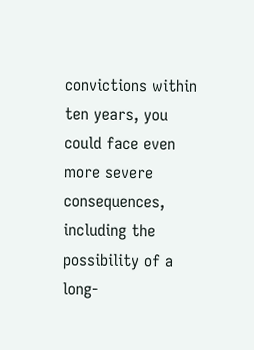convictions within ten years, you could face even more severe consequences, including the possibility of a long-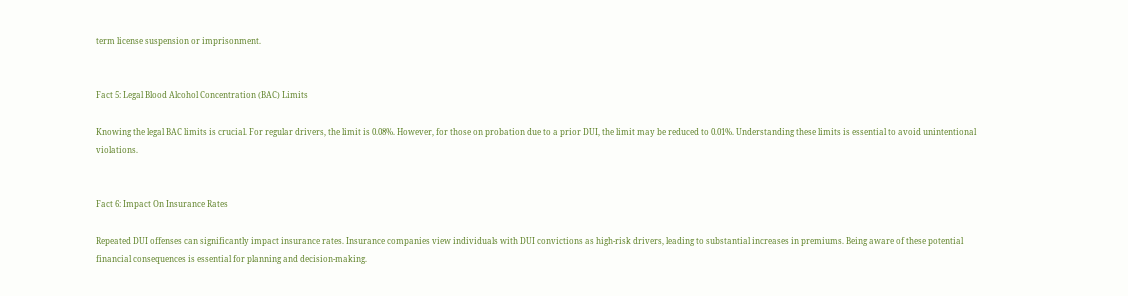term license suspension or imprisonment.


Fact 5: Legal Blood Alcohol Concentration (BAC) Limits

Knowing the legal BAC limits is crucial. For regular drivers, the limit is 0.08%. However, for those on probation due to a prior DUI, the limit may be reduced to 0.01%. Understanding these limits is essential to avoid unintentional violations.


Fact 6: Impact On Insurance Rates

Repeated DUI offenses can significantly impact insurance rates. Insurance companies view individuals with DUI convictions as high-risk drivers, leading to substantial increases in premiums. Being aware of these potential financial consequences is essential for planning and decision-making.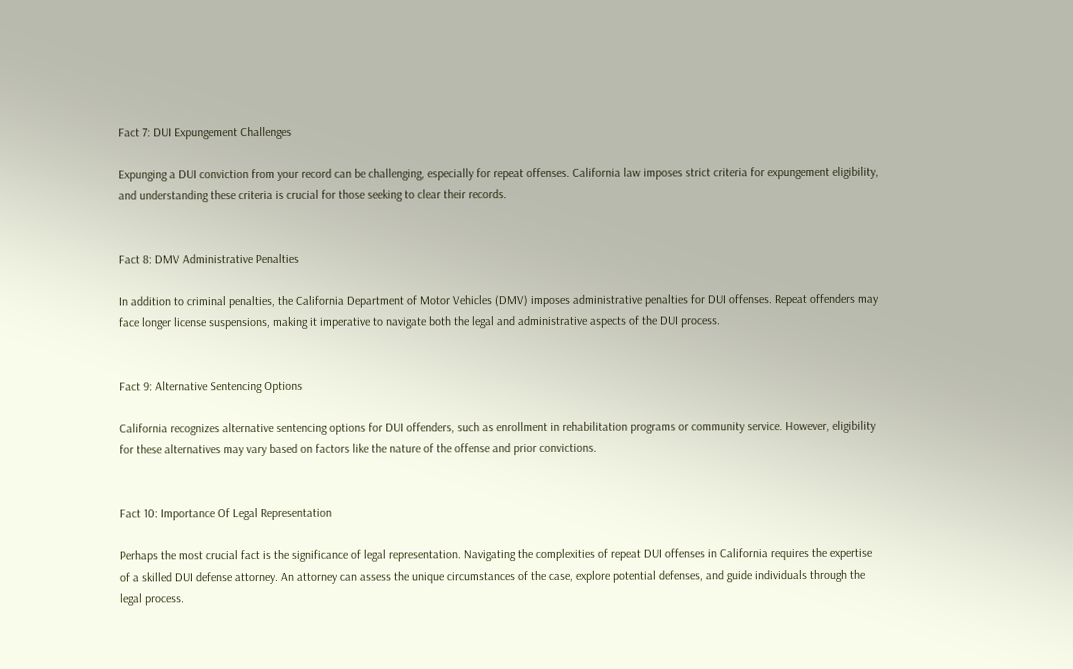Fact 7: DUI Expungement Challenges

Expunging a DUI conviction from your record can be challenging, especially for repeat offenses. California law imposes strict criteria for expungement eligibility, and understanding these criteria is crucial for those seeking to clear their records.


Fact 8: DMV Administrative Penalties

In addition to criminal penalties, the California Department of Motor Vehicles (DMV) imposes administrative penalties for DUI offenses. Repeat offenders may face longer license suspensions, making it imperative to navigate both the legal and administrative aspects of the DUI process.


Fact 9: Alternative Sentencing Options

California recognizes alternative sentencing options for DUI offenders, such as enrollment in rehabilitation programs or community service. However, eligibility for these alternatives may vary based on factors like the nature of the offense and prior convictions.


Fact 10: Importance Of Legal Representation

Perhaps the most crucial fact is the significance of legal representation. Navigating the complexities of repeat DUI offenses in California requires the expertise of a skilled DUI defense attorney. An attorney can assess the unique circumstances of the case, explore potential defenses, and guide individuals through the legal process.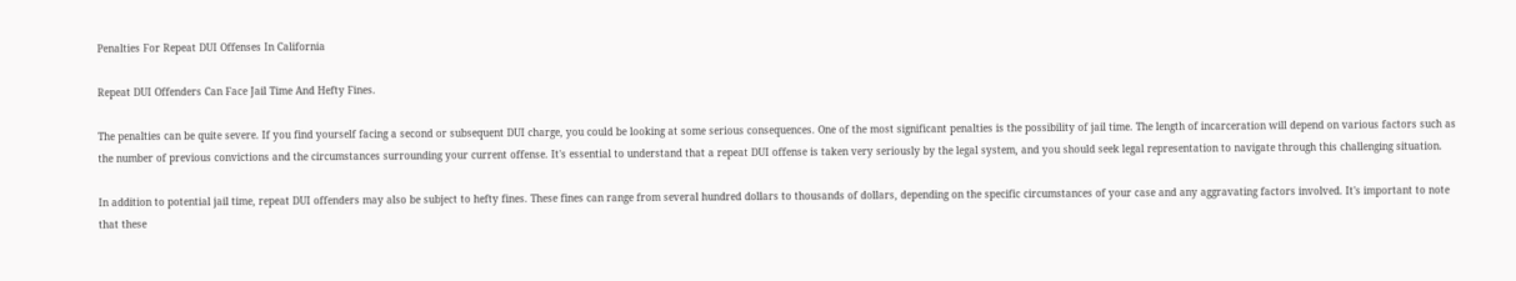Penalties For Repeat DUI Offenses In California

Repeat DUI Offenders Can Face Jail Time And Hefty Fines.

The penalties can be quite severe. If you find yourself facing a second or subsequent DUI charge, you could be looking at some serious consequences. One of the most significant penalties is the possibility of jail time. The length of incarceration will depend on various factors such as the number of previous convictions and the circumstances surrounding your current offense. It's essential to understand that a repeat DUI offense is taken very seriously by the legal system, and you should seek legal representation to navigate through this challenging situation.

In addition to potential jail time, repeat DUI offenders may also be subject to hefty fines. These fines can range from several hundred dollars to thousands of dollars, depending on the specific circumstances of your case and any aggravating factors involved. It's important to note that these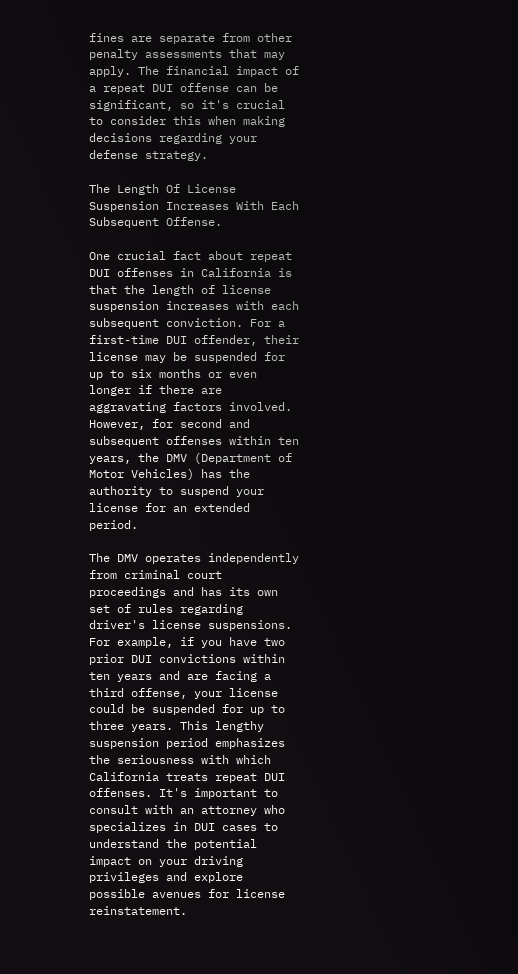fines are separate from other penalty assessments that may apply. The financial impact of a repeat DUI offense can be significant, so it's crucial to consider this when making decisions regarding your defense strategy.

The Length Of License Suspension Increases With Each Subsequent Offense.

One crucial fact about repeat DUI offenses in California is that the length of license suspension increases with each subsequent conviction. For a first-time DUI offender, their license may be suspended for up to six months or even longer if there are aggravating factors involved. However, for second and subsequent offenses within ten years, the DMV (Department of Motor Vehicles) has the authority to suspend your license for an extended period.

The DMV operates independently from criminal court proceedings and has its own set of rules regarding driver's license suspensions. For example, if you have two prior DUI convictions within ten years and are facing a third offense, your license could be suspended for up to three years. This lengthy suspension period emphasizes the seriousness with which California treats repeat DUI offenses. It's important to consult with an attorney who specializes in DUI cases to understand the potential impact on your driving privileges and explore possible avenues for license reinstatement.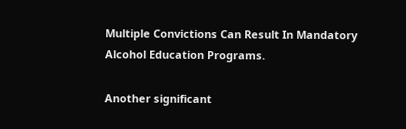Multiple Convictions Can Result In Mandatory Alcohol Education Programs.

Another significant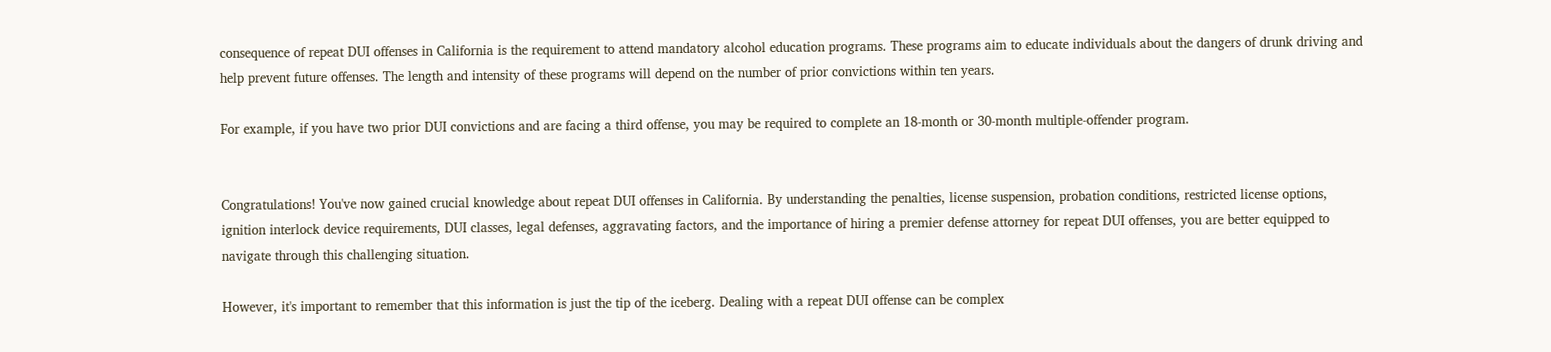consequence of repeat DUI offenses in California is the requirement to attend mandatory alcohol education programs. These programs aim to educate individuals about the dangers of drunk driving and help prevent future offenses. The length and intensity of these programs will depend on the number of prior convictions within ten years.

For example, if you have two prior DUI convictions and are facing a third offense, you may be required to complete an 18-month or 30-month multiple-offender program.


Congratulations! You've now gained crucial knowledge about repeat DUI offenses in California. By understanding the penalties, license suspension, probation conditions, restricted license options, ignition interlock device requirements, DUI classes, legal defenses, aggravating factors, and the importance of hiring a premier defense attorney for repeat DUI offenses, you are better equipped to navigate through this challenging situation.

However, it's important to remember that this information is just the tip of the iceberg. Dealing with a repeat DUI offense can be complex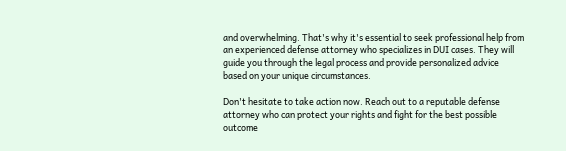and overwhelming. That's why it's essential to seek professional help from an experienced defense attorney who specializes in DUI cases. They will guide you through the legal process and provide personalized advice based on your unique circumstances.

Don't hesitate to take action now. Reach out to a reputable defense attorney who can protect your rights and fight for the best possible outcome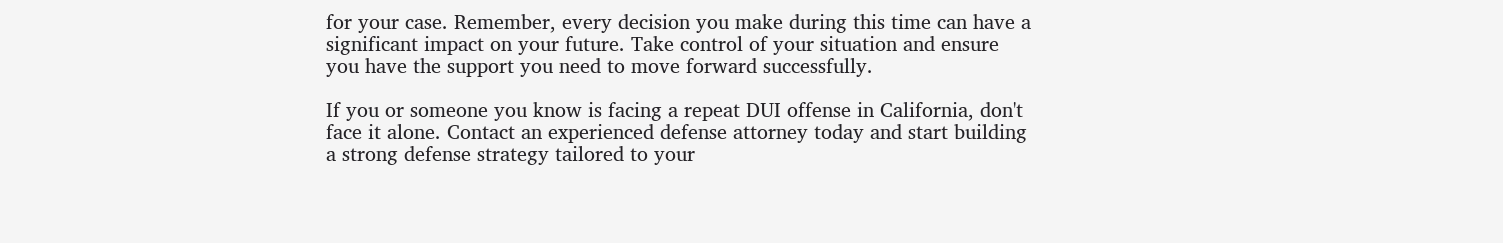for your case. Remember, every decision you make during this time can have a significant impact on your future. Take control of your situation and ensure you have the support you need to move forward successfully.

If you or someone you know is facing a repeat DUI offense in California, don't face it alone. Contact an experienced defense attorney today and start building a strong defense strategy tailored to your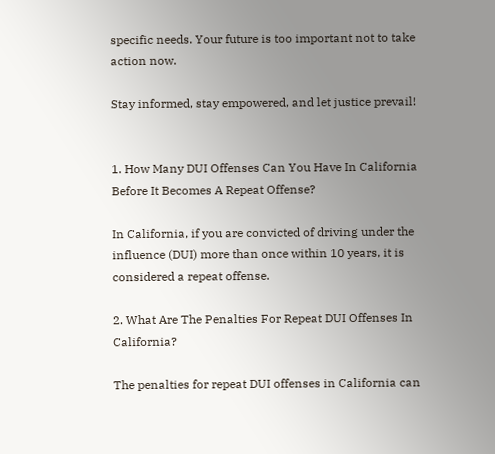specific needs. Your future is too important not to take action now.

Stay informed, stay empowered, and let justice prevail!


1. How Many DUI Offenses Can You Have In California Before It Becomes A Repeat Offense?

In California, if you are convicted of driving under the influence (DUI) more than once within 10 years, it is considered a repeat offense.

2. What Are The Penalties For Repeat DUI Offenses In California?

The penalties for repeat DUI offenses in California can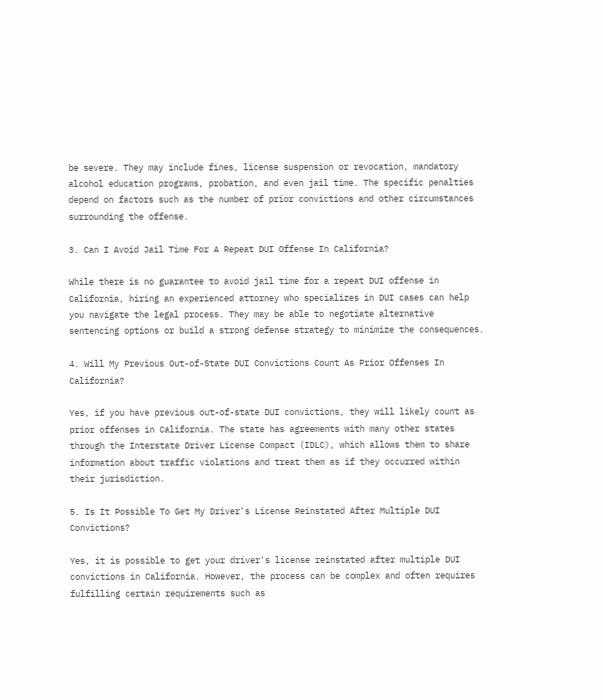be severe. They may include fines, license suspension or revocation, mandatory alcohol education programs, probation, and even jail time. The specific penalties depend on factors such as the number of prior convictions and other circumstances surrounding the offense.

3. Can I Avoid Jail Time For A Repeat DUI Offense In California?

While there is no guarantee to avoid jail time for a repeat DUI offense in California, hiring an experienced attorney who specializes in DUI cases can help you navigate the legal process. They may be able to negotiate alternative sentencing options or build a strong defense strategy to minimize the consequences.

4. Will My Previous Out-of-State DUI Convictions Count As Prior Offenses In California?

Yes, if you have previous out-of-state DUI convictions, they will likely count as prior offenses in California. The state has agreements with many other states through the Interstate Driver License Compact (IDLC), which allows them to share information about traffic violations and treat them as if they occurred within their jurisdiction.

5. Is It Possible To Get My Driver's License Reinstated After Multiple DUI Convictions?

Yes, it is possible to get your driver's license reinstated after multiple DUI convictions in California. However, the process can be complex and often requires fulfilling certain requirements such as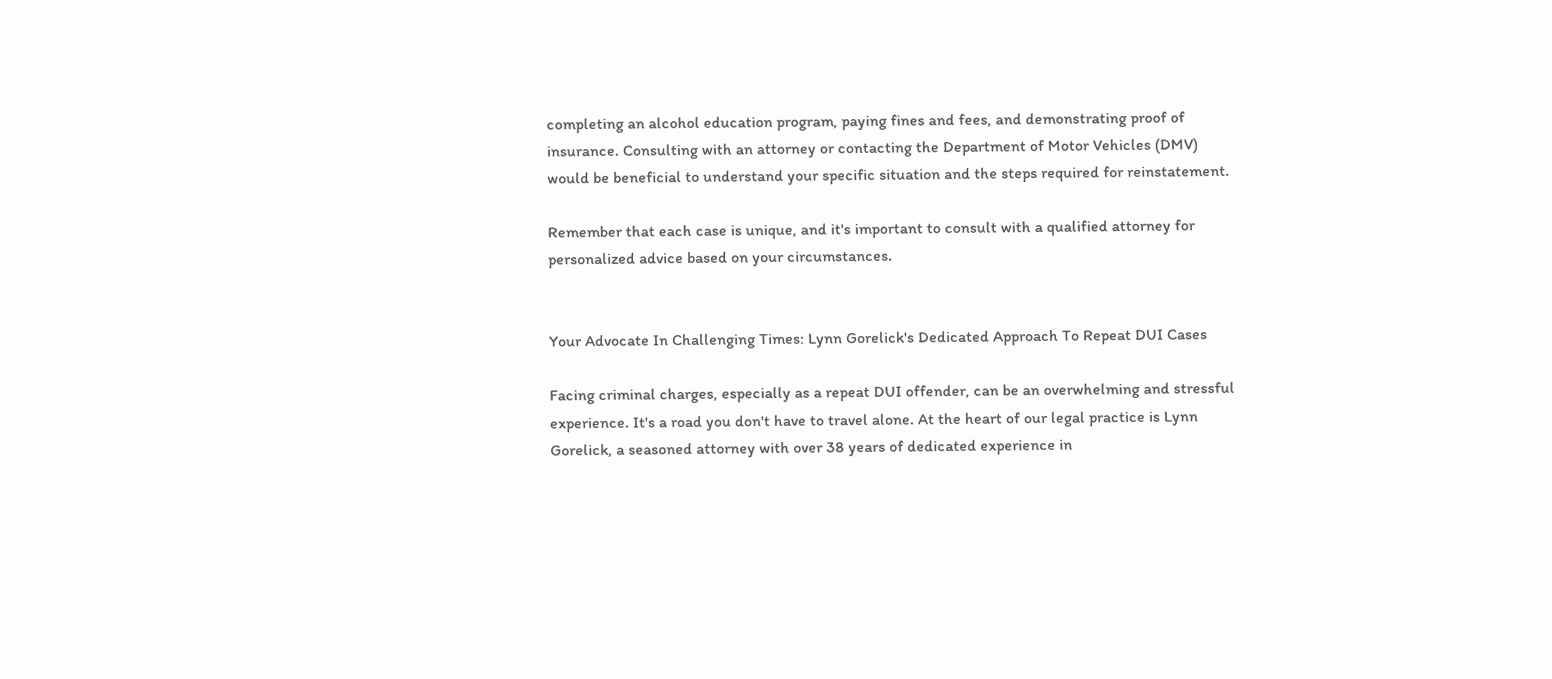completing an alcohol education program, paying fines and fees, and demonstrating proof of insurance. Consulting with an attorney or contacting the Department of Motor Vehicles (DMV) would be beneficial to understand your specific situation and the steps required for reinstatement.

Remember that each case is unique, and it's important to consult with a qualified attorney for personalized advice based on your circumstances.


Your Advocate In Challenging Times: Lynn Gorelick's Dedicated Approach To Repeat DUI Cases

Facing criminal charges, especially as a repeat DUI offender, can be an overwhelming and stressful experience. It's a road you don't have to travel alone. At the heart of our legal practice is Lynn Gorelick, a seasoned attorney with over 38 years of dedicated experience in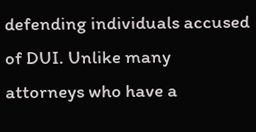defending individuals accused of DUI. Unlike many attorneys who have a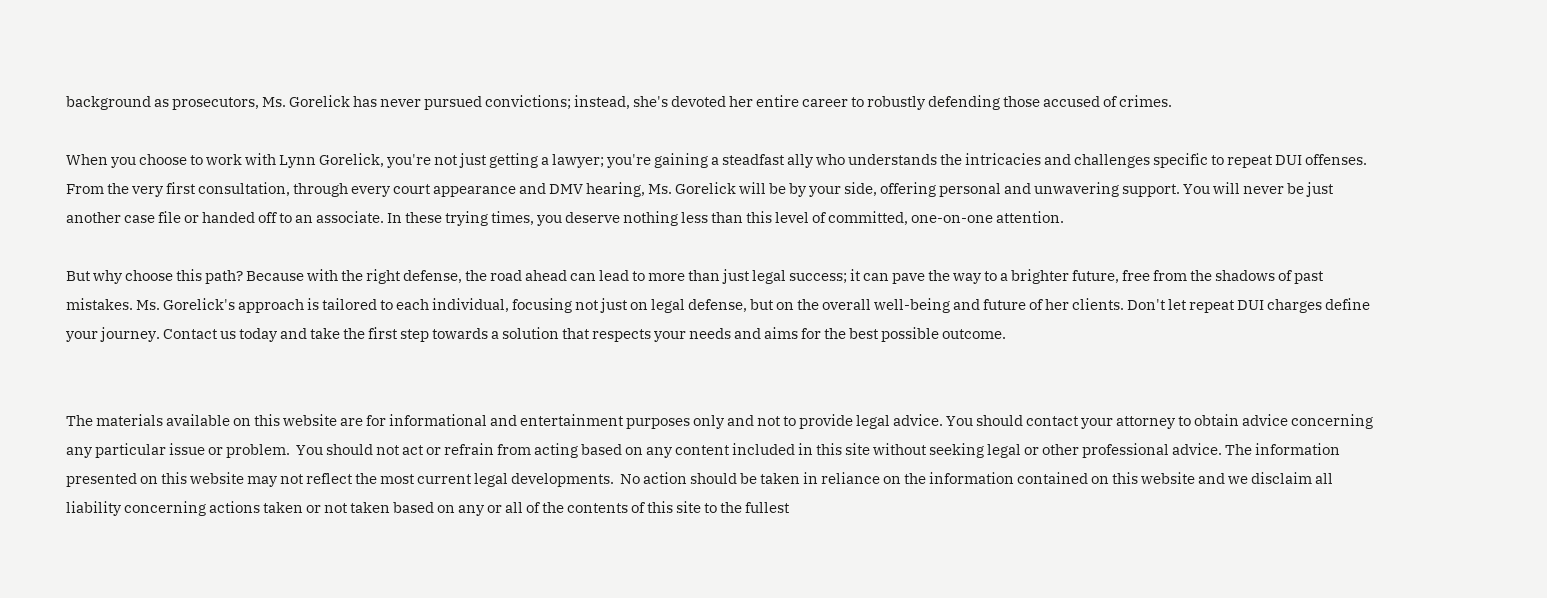background as prosecutors, Ms. Gorelick has never pursued convictions; instead, she's devoted her entire career to robustly defending those accused of crimes.

When you choose to work with Lynn Gorelick, you're not just getting a lawyer; you're gaining a steadfast ally who understands the intricacies and challenges specific to repeat DUI offenses. From the very first consultation, through every court appearance and DMV hearing, Ms. Gorelick will be by your side, offering personal and unwavering support. You will never be just another case file or handed off to an associate. In these trying times, you deserve nothing less than this level of committed, one-on-one attention.

But why choose this path? Because with the right defense, the road ahead can lead to more than just legal success; it can pave the way to a brighter future, free from the shadows of past mistakes. Ms. Gorelick's approach is tailored to each individual, focusing not just on legal defense, but on the overall well-being and future of her clients. Don't let repeat DUI charges define your journey. Contact us today and take the first step towards a solution that respects your needs and aims for the best possible outcome.


The materials available on this website are for informational and entertainment purposes only and not to provide legal advice. You should contact your attorney to obtain advice concerning any particular issue or problem.  You should not act or refrain from acting based on any content included in this site without seeking legal or other professional advice. The information presented on this website may not reflect the most current legal developments.  No action should be taken in reliance on the information contained on this website and we disclaim all liability concerning actions taken or not taken based on any or all of the contents of this site to the fullest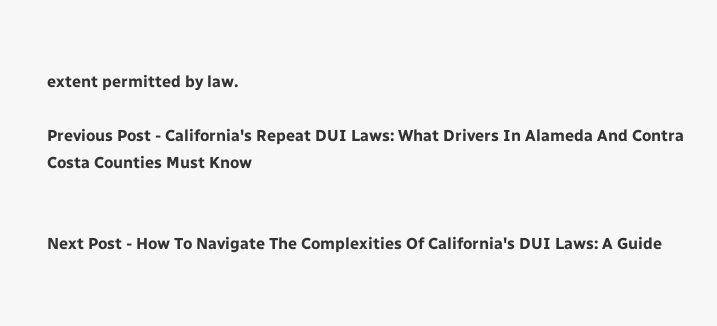extent permitted by law.

Previous Post - California's Repeat DUI Laws: What Drivers In Alameda And Contra Costa Counties Must Know


Next Post - How To Navigate The Complexities Of California's DUI Laws: A Guide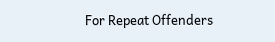For Repeat Offenders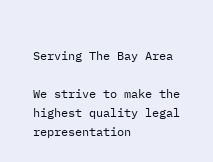Serving The Bay Area

We strive to make the highest quality legal representation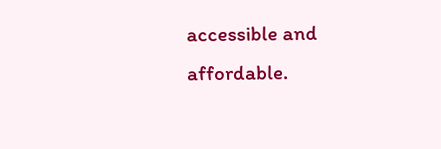accessible and affordable.